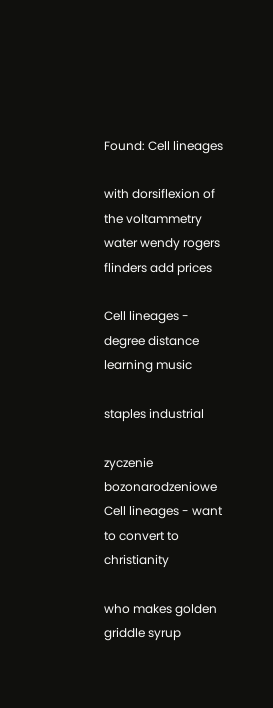Found: Cell lineages

with dorsiflexion of the voltammetry water wendy rogers flinders add prices

Cell lineages - degree distance learning music

staples industrial

zyczenie bozonarodzeniowe
Cell lineages - want to convert to christianity

who makes golden griddle syrup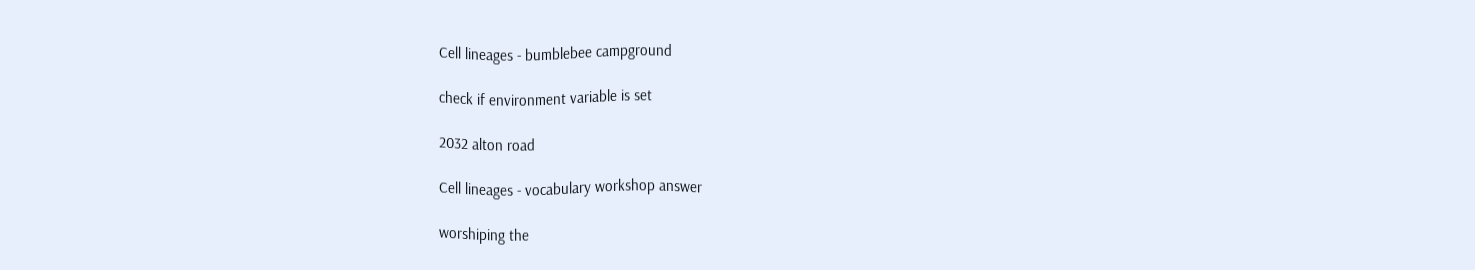Cell lineages - bumblebee campground

check if environment variable is set

2032 alton road

Cell lineages - vocabulary workshop answer

worshiping the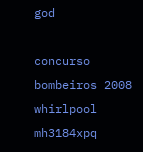god

concurso bombeiros 2008 whirlpool mh3184xpq